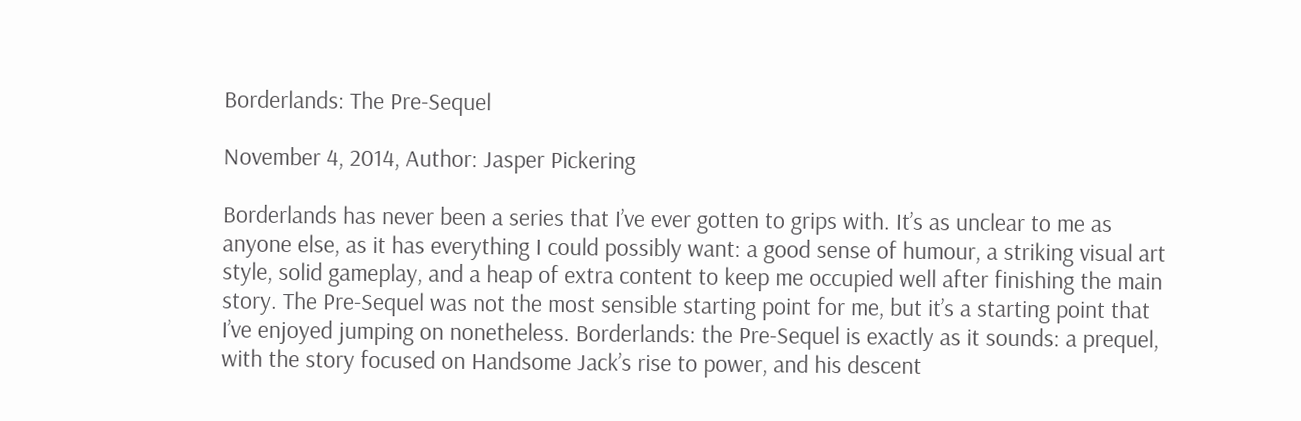Borderlands: The Pre-Sequel

November 4, 2014, Author: Jasper Pickering

Borderlands has never been a series that I’ve ever gotten to grips with. It’s as unclear to me as anyone else, as it has everything I could possibly want: a good sense of humour, a striking visual art style, solid gameplay, and a heap of extra content to keep me occupied well after finishing the main story. The Pre-Sequel was not the most sensible starting point for me, but it’s a starting point that I’ve enjoyed jumping on nonetheless. Borderlands: the Pre-Sequel is exactly as it sounds: a prequel, with the story focused on Handsome Jack’s rise to power, and his descent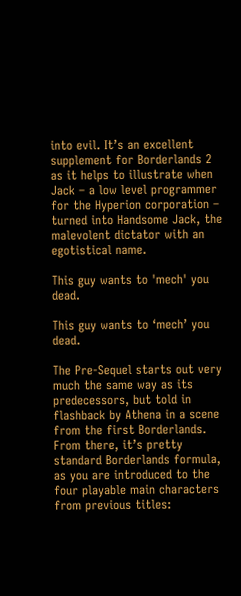into evil. It’s an excellent supplement for Borderlands 2 as it helps to illustrate when Jack – a low level programmer for the Hyperion corporation – turned into Handsome Jack, the malevolent dictator with an egotistical name.

This guy wants to 'mech' you dead.

This guy wants to ‘mech’ you dead.

The Pre-Sequel starts out very much the same way as its predecessors, but told in flashback by Athena in a scene from the first Borderlands. From there, it’s pretty standard Borderlands formula, as you are introduced to the four playable main characters from previous titles: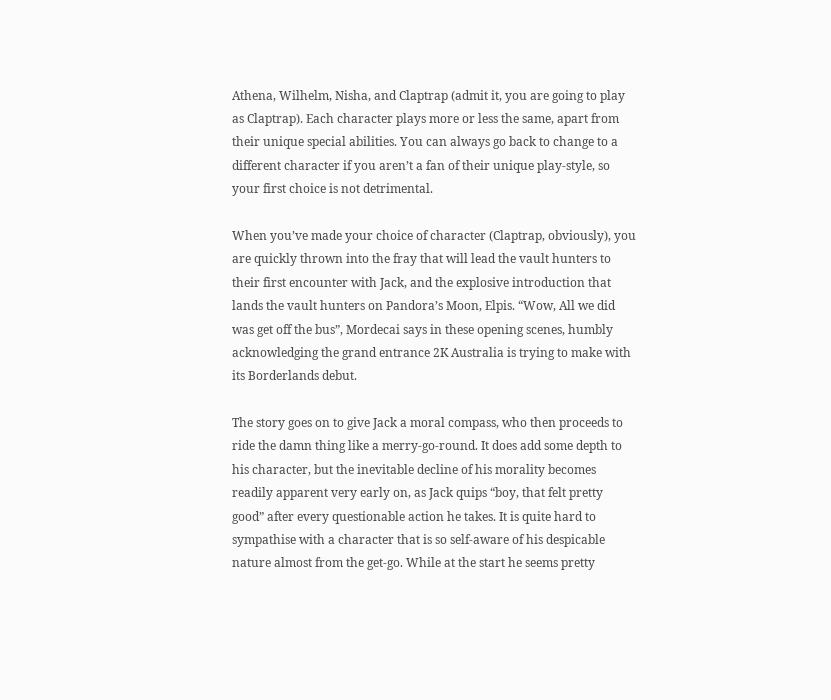Athena, Wilhelm, Nisha, and Claptrap (admit it, you are going to play as Claptrap). Each character plays more or less the same, apart from their unique special abilities. You can always go back to change to a different character if you aren’t a fan of their unique play-style, so your first choice is not detrimental.

When you’ve made your choice of character (Claptrap, obviously), you are quickly thrown into the fray that will lead the vault hunters to their first encounter with Jack, and the explosive introduction that lands the vault hunters on Pandora’s Moon, Elpis. “Wow, All we did was get off the bus”, Mordecai says in these opening scenes, humbly acknowledging the grand entrance 2K Australia is trying to make with its Borderlands debut.

The story goes on to give Jack a moral compass, who then proceeds to ride the damn thing like a merry-go-round. It does add some depth to his character, but the inevitable decline of his morality becomes readily apparent very early on, as Jack quips “boy, that felt pretty good” after every questionable action he takes. It is quite hard to sympathise with a character that is so self-aware of his despicable nature almost from the get-go. While at the start he seems pretty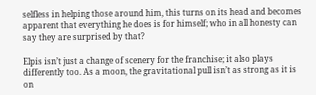selfless in helping those around him, this turns on its head and becomes apparent that everything he does is for himself; who in all honesty can say they are surprised by that?

Elpis isn’t just a change of scenery for the franchise; it also plays differently too. As a moon, the gravitational pull isn’t as strong as it is on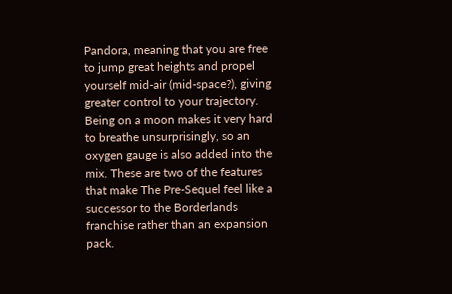Pandora, meaning that you are free to jump great heights and propel yourself mid-air (mid-space?), giving greater control to your trajectory. Being on a moon makes it very hard to breathe unsurprisingly, so an oxygen gauge is also added into the mix. These are two of the features that make The Pre-Sequel feel like a successor to the Borderlands franchise rather than an expansion pack.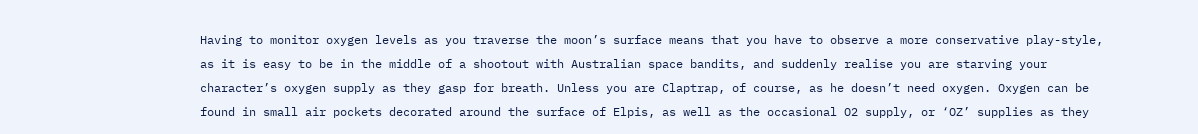Having to monitor oxygen levels as you traverse the moon’s surface means that you have to observe a more conservative play-style, as it is easy to be in the middle of a shootout with Australian space bandits, and suddenly realise you are starving your character’s oxygen supply as they gasp for breath. Unless you are Claptrap, of course, as he doesn’t need oxygen. Oxygen can be found in small air pockets decorated around the surface of Elpis, as well as the occasional O2 supply, or ‘OZ’ supplies as they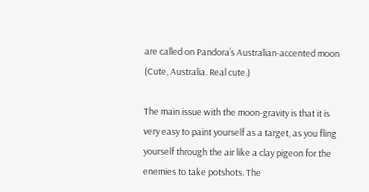are called on Pandora’s Australian-accented moon (Cute, Australia. Real cute.)

The main issue with the moon-gravity is that it is very easy to paint yourself as a target, as you fling yourself through the air like a clay pigeon for the enemies to take potshots. The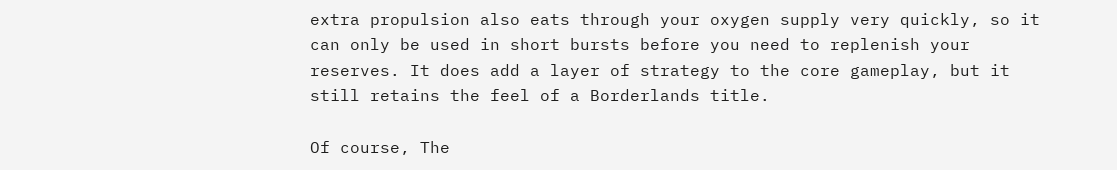extra propulsion also eats through your oxygen supply very quickly, so it can only be used in short bursts before you need to replenish your reserves. It does add a layer of strategy to the core gameplay, but it still retains the feel of a Borderlands title.

Of course, The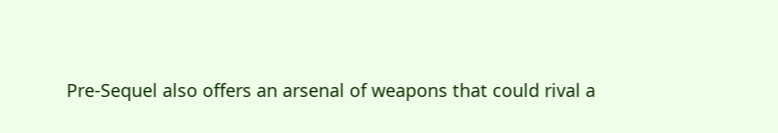Pre-Sequel also offers an arsenal of weapons that could rival a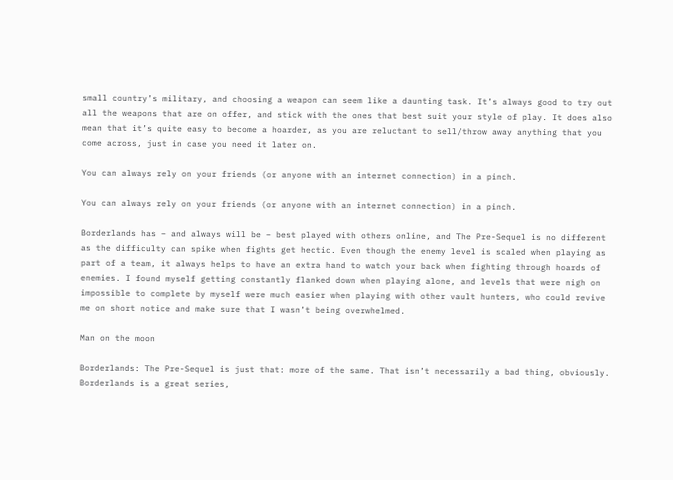small country’s military, and choosing a weapon can seem like a daunting task. It’s always good to try out all the weapons that are on offer, and stick with the ones that best suit your style of play. It does also mean that it’s quite easy to become a hoarder, as you are reluctant to sell/throw away anything that you come across, just in case you need it later on.

You can always rely on your friends (or anyone with an internet connection) in a pinch.

You can always rely on your friends (or anyone with an internet connection) in a pinch.

Borderlands has – and always will be – best played with others online, and The Pre-Sequel is no different as the difficulty can spike when fights get hectic. Even though the enemy level is scaled when playing as part of a team, it always helps to have an extra hand to watch your back when fighting through hoards of enemies. I found myself getting constantly flanked down when playing alone, and levels that were nigh on impossible to complete by myself were much easier when playing with other vault hunters, who could revive me on short notice and make sure that I wasn’t being overwhelmed.

Man on the moon

Borderlands: The Pre-Sequel is just that: more of the same. That isn’t necessarily a bad thing, obviously. Borderlands is a great series,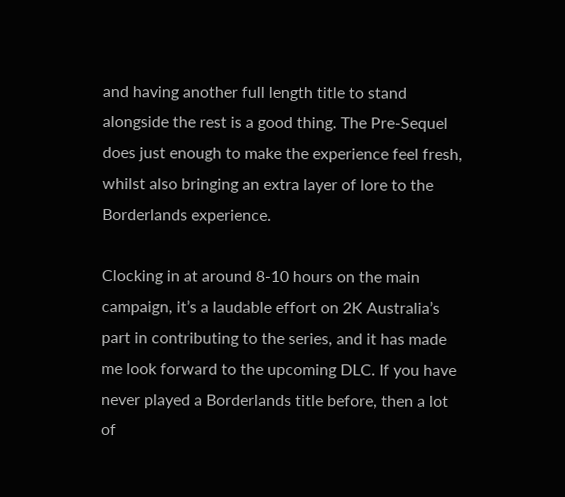and having another full length title to stand alongside the rest is a good thing. The Pre-Sequel does just enough to make the experience feel fresh, whilst also bringing an extra layer of lore to the Borderlands experience.

Clocking in at around 8-10 hours on the main campaign, it’s a laudable effort on 2K Australia’s part in contributing to the series, and it has made me look forward to the upcoming DLC. If you have never played a Borderlands title before, then a lot of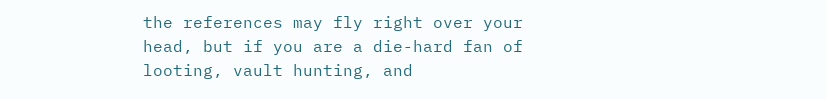the references may fly right over your head, but if you are a die-hard fan of looting, vault hunting, and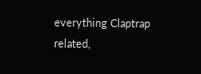everything Claptrap related,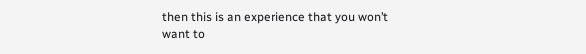then this is an experience that you won’t want to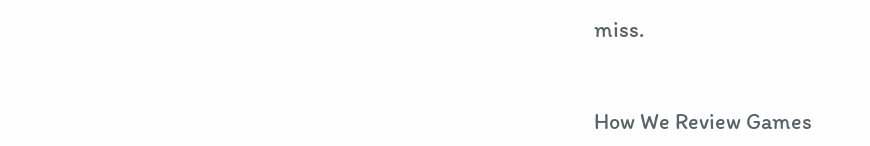miss.


How We Review Games